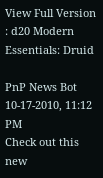View Full Version : d20 Modern Essentials: Druid

PnP News Bot
10-17-2010, 11:12 PM
Check out this new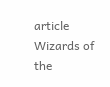article Wizards of the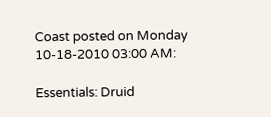Coast posted on Monday 10-18-2010 03:00 AM:

Essentials: Druid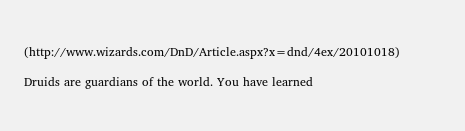(http://www.wizards.com/DnD/Article.aspx?x=dnd/4ex/20101018)

Druids are guardians of the world. You have learned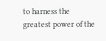to harness the greatest power of the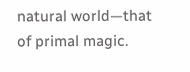natural world—that of primal magic.